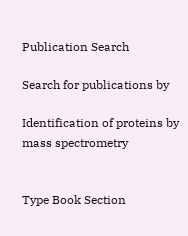Publication Search

Search for publications by

Identification of proteins by mass spectrometry


Type Book Section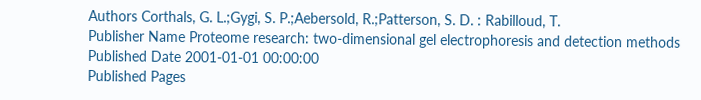Authors Corthals, G. L.;Gygi, S. P.;Aebersold, R.;Patterson, S. D. : Rabilloud, T.
Publisher Name Proteome research: two-dimensional gel electrophoresis and detection methods
Published Date 2001-01-01 00:00:00
Published Pages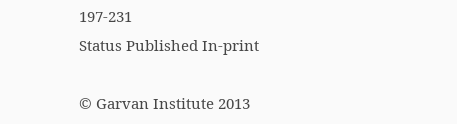197-231
Status Published In-print

© Garvan Institute 2013